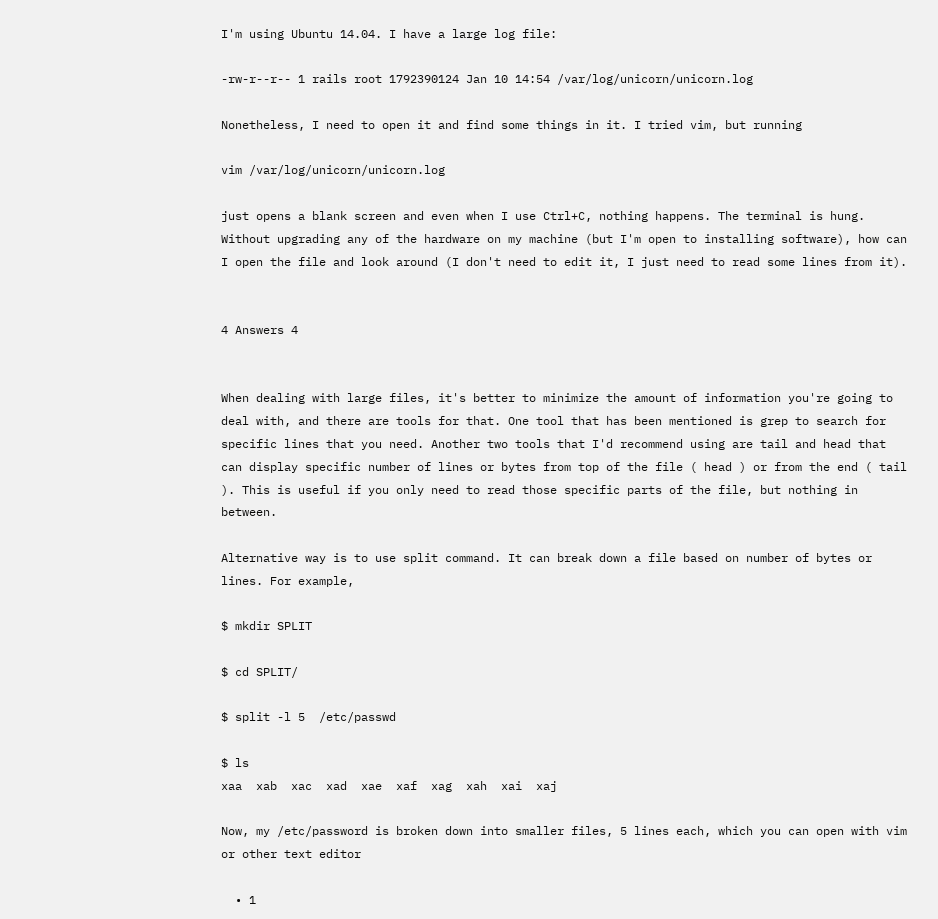I'm using Ubuntu 14.04. I have a large log file:

-rw-r--r-- 1 rails root 1792390124 Jan 10 14:54 /var/log/unicorn/unicorn.log

Nonetheless, I need to open it and find some things in it. I tried vim, but running

vim /var/log/unicorn/unicorn.log

just opens a blank screen and even when I use Ctrl+C, nothing happens. The terminal is hung. Without upgrading any of the hardware on my machine (but I'm open to installing software), how can I open the file and look around (I don't need to edit it, I just need to read some lines from it).


4 Answers 4


When dealing with large files, it's better to minimize the amount of information you're going to deal with, and there are tools for that. One tool that has been mentioned is grep to search for specific lines that you need. Another two tools that I'd recommend using are tail and head that can display specific number of lines or bytes from top of the file ( head ) or from the end ( tail ). This is useful if you only need to read those specific parts of the file, but nothing in between.

Alternative way is to use split command. It can break down a file based on number of bytes or lines. For example,

$ mkdir SPLIT

$ cd SPLIT/

$ split -l 5  /etc/passwd

$ ls
xaa  xab  xac  xad  xae  xaf  xag  xah  xai  xaj

Now, my /etc/password is broken down into smaller files, 5 lines each, which you can open with vim or other text editor

  • 1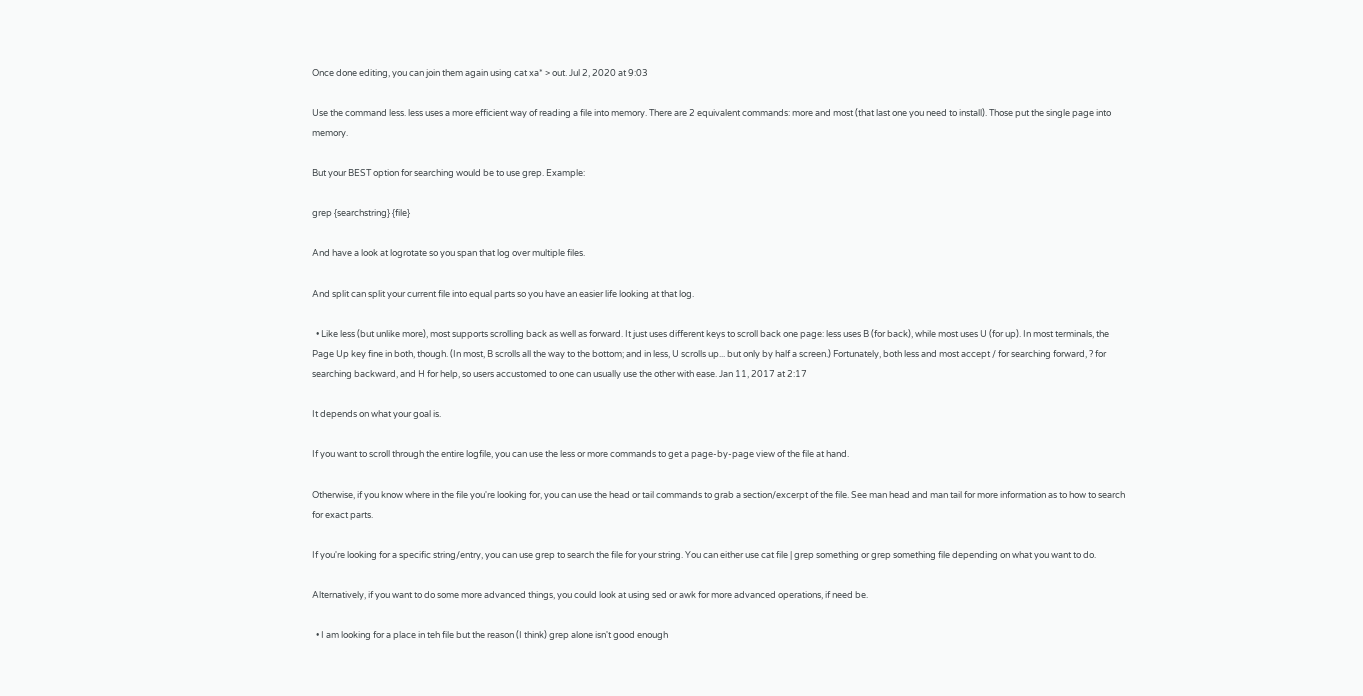Once done editing, you can join them again using cat xa* > out. Jul 2, 2020 at 9:03

Use the command less. less uses a more efficient way of reading a file into memory. There are 2 equivalent commands: more and most (that last one you need to install). Those put the single page into memory.

But your BEST option for searching would be to use grep. Example:

grep {searchstring} {file}

And have a look at logrotate so you span that log over multiple files.

And split can split your current file into equal parts so you have an easier life looking at that log.

  • Like less (but unlike more), most supports scrolling back as well as forward. It just uses different keys to scroll back one page: less uses B (for back), while most uses U (for up). In most terminals, the Page Up key fine in both, though. (In most, B scrolls all the way to the bottom; and in less, U scrolls up... but only by half a screen.) Fortunately, both less and most accept / for searching forward, ? for searching backward, and H for help, so users accustomed to one can usually use the other with ease. Jan 11, 2017 at 2:17

It depends on what your goal is.

If you want to scroll through the entire logfile, you can use the less or more commands to get a page-by-page view of the file at hand.

Otherwise, if you know where in the file you're looking for, you can use the head or tail commands to grab a section/excerpt of the file. See man head and man tail for more information as to how to search for exact parts.

If you're looking for a specific string/entry, you can use grep to search the file for your string. You can either use cat file | grep something or grep something file depending on what you want to do.

Alternatively, if you want to do some more advanced things, you could look at using sed or awk for more advanced operations, if need be.

  • I am looking for a place in teh file but the reason (I think) grep alone isn't good enough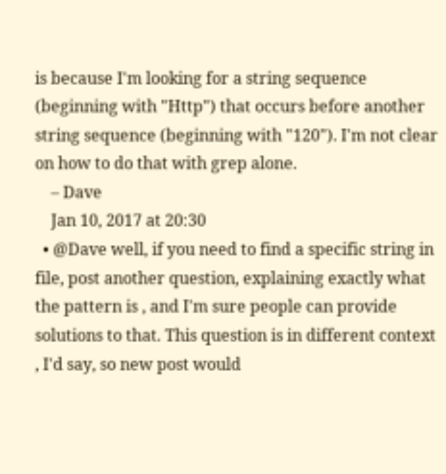is because I'm looking for a string sequence (beginning with "Http") that occurs before another string sequence (beginning with "120"). I'm not clear on how to do that with grep alone.
    – Dave
    Jan 10, 2017 at 20:30
  • @Dave well, if you need to find a specific string in file, post another question, explaining exactly what the pattern is , and I'm sure people can provide solutions to that. This question is in different context , I'd say, so new post would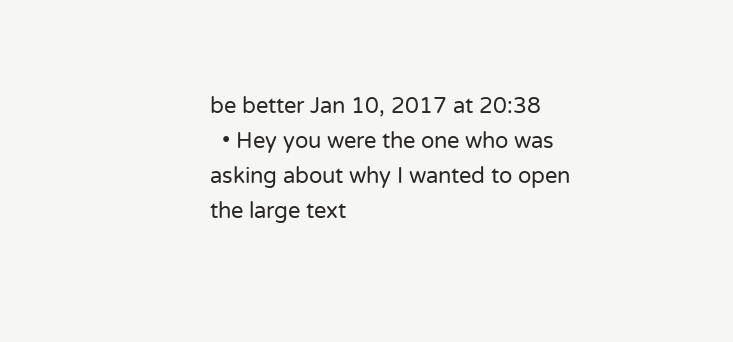be better Jan 10, 2017 at 20:38
  • Hey you were the one who was asking about why I wanted to open the large text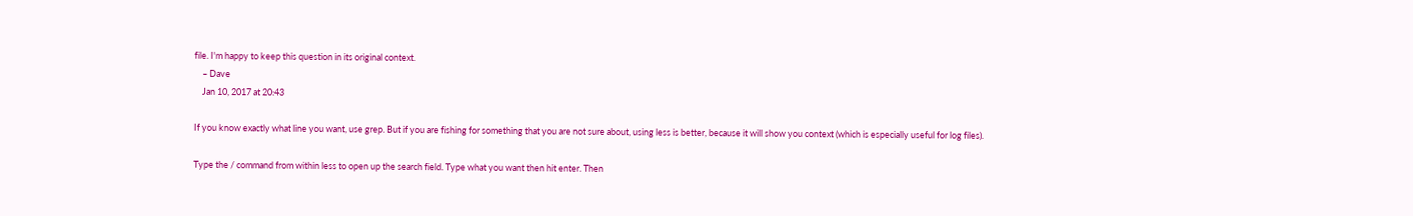file. I'm happy to keep this question in its original context.
    – Dave
    Jan 10, 2017 at 20:43

If you know exactly what line you want, use grep. But if you are fishing for something that you are not sure about, using less is better, because it will show you context (which is especially useful for log files).

Type the / command from within less to open up the search field. Type what you want then hit enter. Then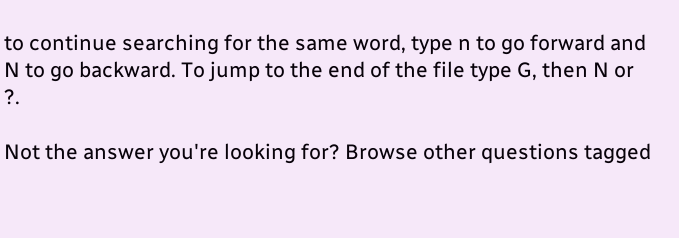to continue searching for the same word, type n to go forward and N to go backward. To jump to the end of the file type G, then N or ?.

Not the answer you're looking for? Browse other questions tagged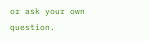or ask your own question.